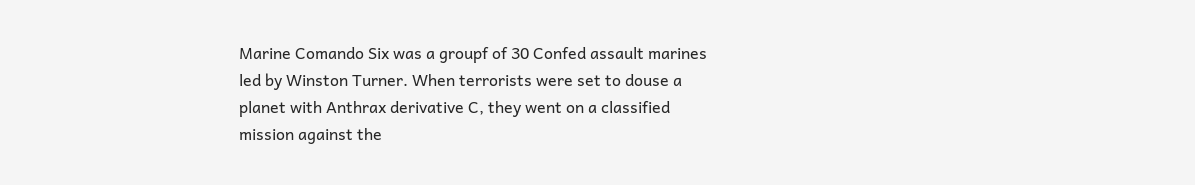Marine Comando Six was a groupf of 30 Confed assault marines led by Winston Turner. When terrorists were set to douse a planet with Anthrax derivative C, they went on a classified mission against the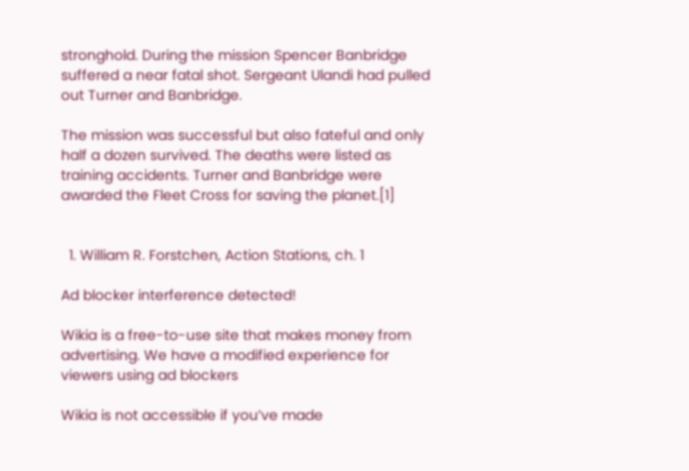stronghold. During the mission Spencer Banbridge suffered a near fatal shot. Sergeant Ulandi had pulled out Turner and Banbridge.

The mission was successful but also fateful and only half a dozen survived. The deaths were listed as training accidents. Turner and Banbridge were awarded the Fleet Cross for saving the planet.[1]


  1. William R. Forstchen, Action Stations, ch. 1

Ad blocker interference detected!

Wikia is a free-to-use site that makes money from advertising. We have a modified experience for viewers using ad blockers

Wikia is not accessible if you’ve made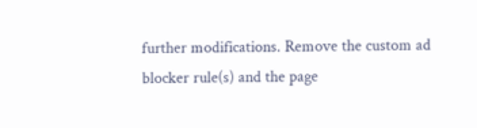further modifications. Remove the custom ad blocker rule(s) and the page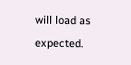will load as expected.